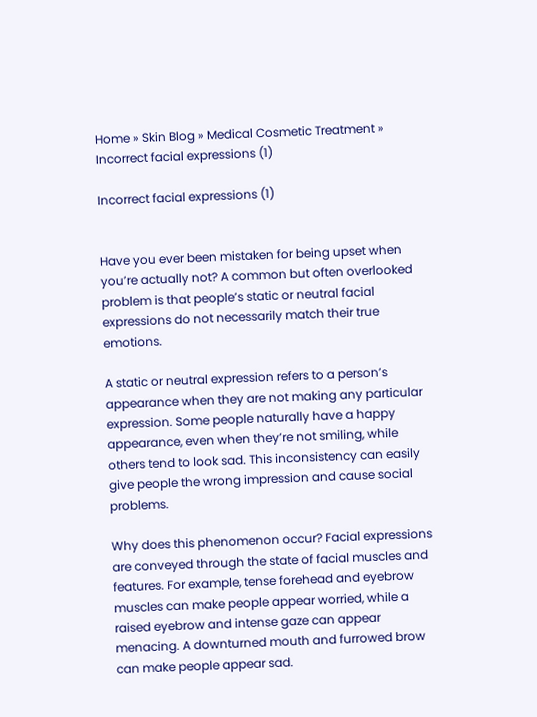Home » Skin Blog » Medical Cosmetic Treatment » Incorrect facial expressions (1)

Incorrect facial expressions (1)


Have you ever been mistaken for being upset when you’re actually not? A common but often overlooked problem is that people’s static or neutral facial expressions do not necessarily match their true emotions.

A static or neutral expression refers to a person’s appearance when they are not making any particular expression. Some people naturally have a happy appearance, even when they’re not smiling, while others tend to look sad. This inconsistency can easily give people the wrong impression and cause social problems.

Why does this phenomenon occur? Facial expressions are conveyed through the state of facial muscles and features. For example, tense forehead and eyebrow muscles can make people appear worried, while a raised eyebrow and intense gaze can appear menacing. A downturned mouth and furrowed brow can make people appear sad.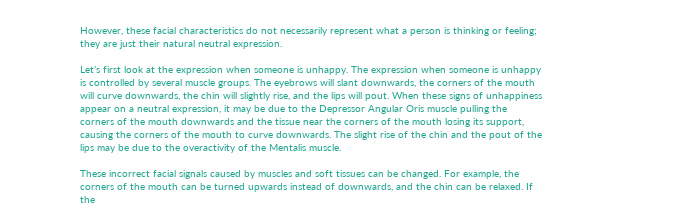However, these facial characteristics do not necessarily represent what a person is thinking or feeling; they are just their natural neutral expression.

Let’s first look at the expression when someone is unhappy. The expression when someone is unhappy is controlled by several muscle groups. The eyebrows will slant downwards, the corners of the mouth will curve downwards, the chin will slightly rise, and the lips will pout. When these signs of unhappiness appear on a neutral expression, it may be due to the Depressor Angular Oris muscle pulling the corners of the mouth downwards and the tissue near the corners of the mouth losing its support, causing the corners of the mouth to curve downwards. The slight rise of the chin and the pout of the lips may be due to the overactivity of the Mentalis muscle.

These incorrect facial signals caused by muscles and soft tissues can be changed. For example, the corners of the mouth can be turned upwards instead of downwards, and the chin can be relaxed. If the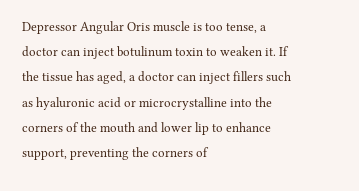Depressor Angular Oris muscle is too tense, a doctor can inject botulinum toxin to weaken it. If the tissue has aged, a doctor can inject fillers such as hyaluronic acid or microcrystalline into the corners of the mouth and lower lip to enhance support, preventing the corners of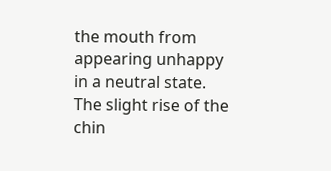the mouth from appearing unhappy in a neutral state. The slight rise of the chin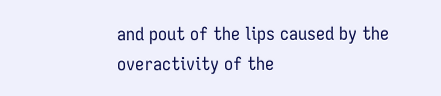and pout of the lips caused by the overactivity of the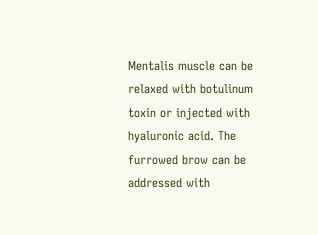Mentalis muscle can be relaxed with botulinum toxin or injected with hyaluronic acid. The furrowed brow can be addressed with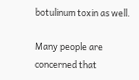botulinum toxin as well.

Many people are concerned that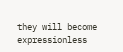they will become expressionless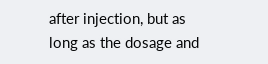after injection, but as long as the dosage and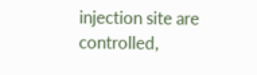injection site are controlled,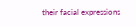their facial expressions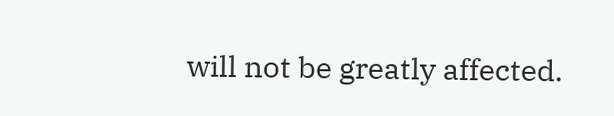will not be greatly affected.